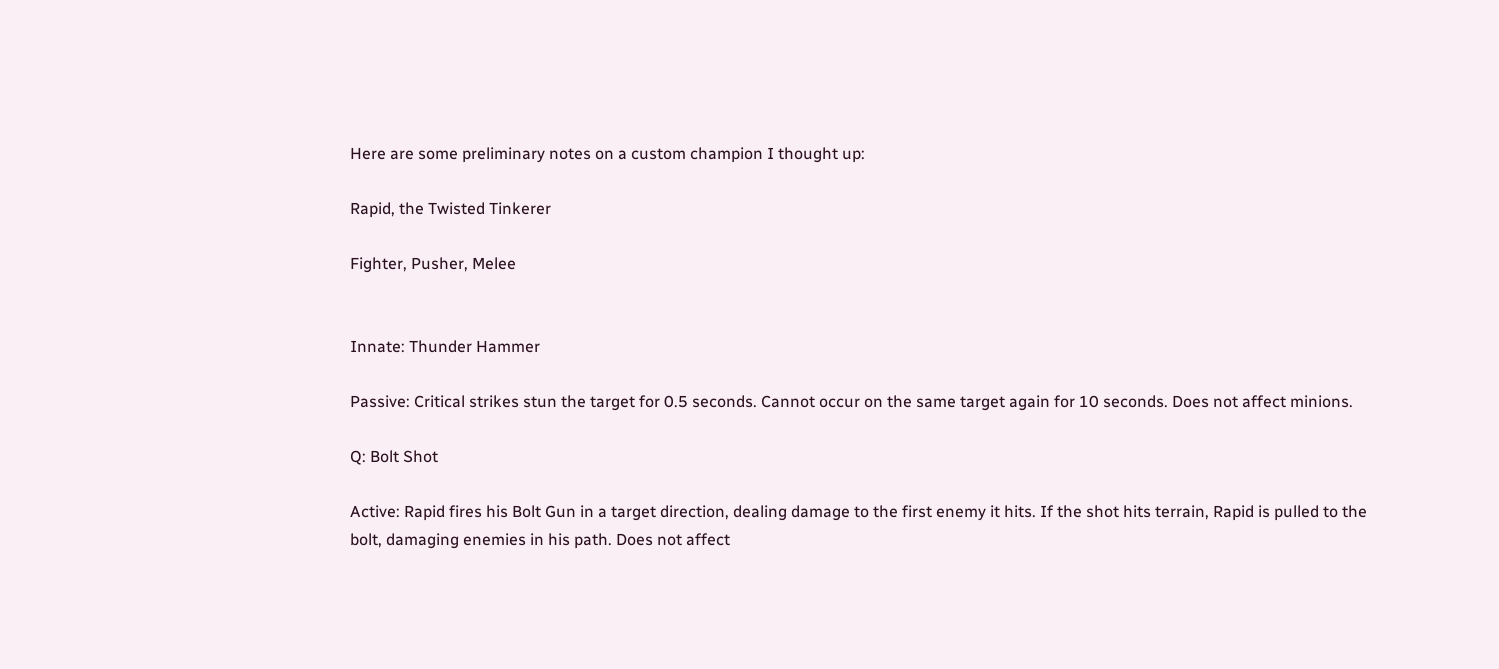Here are some preliminary notes on a custom champion I thought up:

Rapid, the Twisted Tinkerer

Fighter, Pusher, Melee


Innate: Thunder Hammer

Passive: Critical strikes stun the target for 0.5 seconds. Cannot occur on the same target again for 10 seconds. Does not affect minions.

Q: Bolt Shot

Active: Rapid fires his Bolt Gun in a target direction, dealing damage to the first enemy it hits. If the shot hits terrain, Rapid is pulled to the bolt, damaging enemies in his path. Does not affect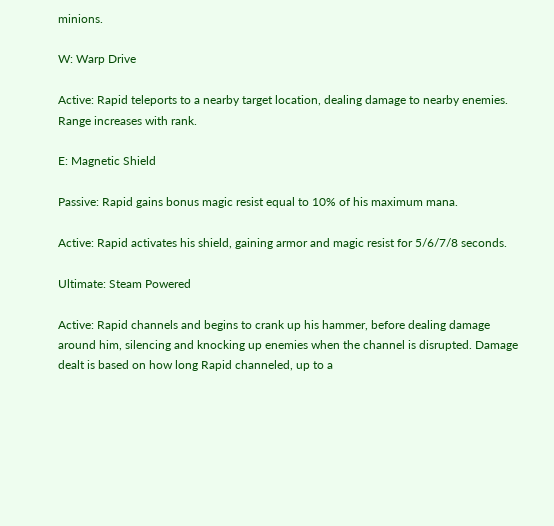minions.

W: Warp Drive

Active: Rapid teleports to a nearby target location, dealing damage to nearby enemies. Range increases with rank.

E: Magnetic Shield

Passive: Rapid gains bonus magic resist equal to 10% of his maximum mana.

Active: Rapid activates his shield, gaining armor and magic resist for 5/6/7/8 seconds.

Ultimate: Steam Powered

Active: Rapid channels and begins to crank up his hammer, before dealing damage around him, silencing and knocking up enemies when the channel is disrupted. Damage dealt is based on how long Rapid channeled, up to a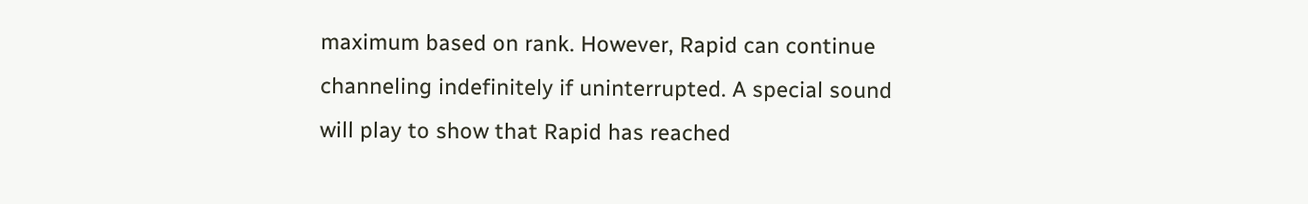maximum based on rank. However, Rapid can continue channeling indefinitely if uninterrupted. A special sound will play to show that Rapid has reached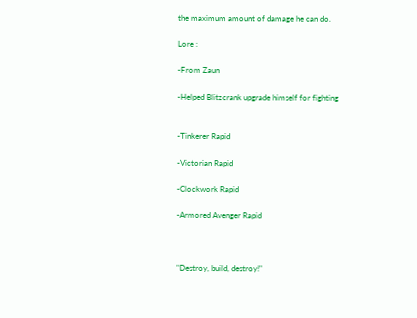the maximum amount of damage he can do.

Lore :

-From Zaun

-Helped Blitzcrank upgrade himself for fighting


-Tinkerer Rapid

-Victorian Rapid

-Clockwork Rapid

-Armored Avenger Rapid



"Destroy, build, destroy!"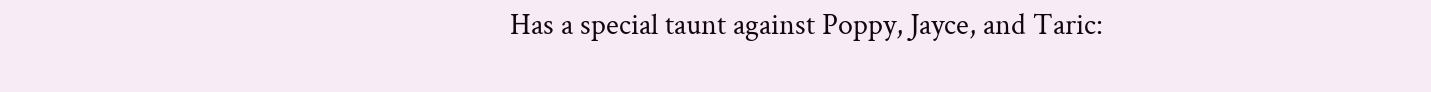Has a special taunt against Poppy, Jayce, and Taric: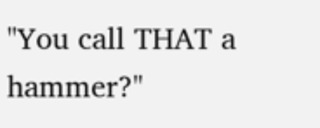"You call THAT a hammer?"